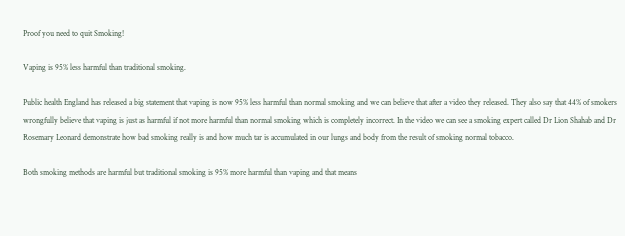Proof you need to quit Smoking!

Vaping is 95% less harmful than traditional smoking.

Public health England has released a big statement that vaping is now 95% less harmful than normal smoking and we can believe that after a video they released. They also say that 44% of smokers wrongfully believe that vaping is just as harmful if not more harmful than normal smoking which is completely incorrect. In the video we can see a smoking expert called Dr Lion Shahab and Dr Rosemary Leonard demonstrate how bad smoking really is and how much tar is accumulated in our lungs and body from the result of smoking normal tobacco.

Both smoking methods are harmful but traditional smoking is 95% more harmful than vaping and that means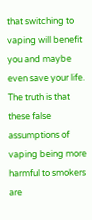that switching to vaping will benefit you and maybe even save your life. The truth is that these false assumptions of vaping being more harmful to smokers are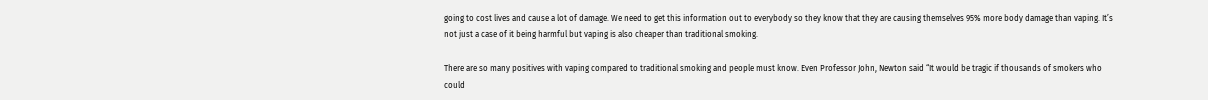going to cost lives and cause a lot of damage. We need to get this information out to everybody so they know that they are causing themselves 95% more body damage than vaping. It’s not just a case of it being harmful but vaping is also cheaper than traditional smoking.

There are so many positives with vaping compared to traditional smoking and people must know. Even Professor John, Newton said “It would be tragic if thousands of smokers who could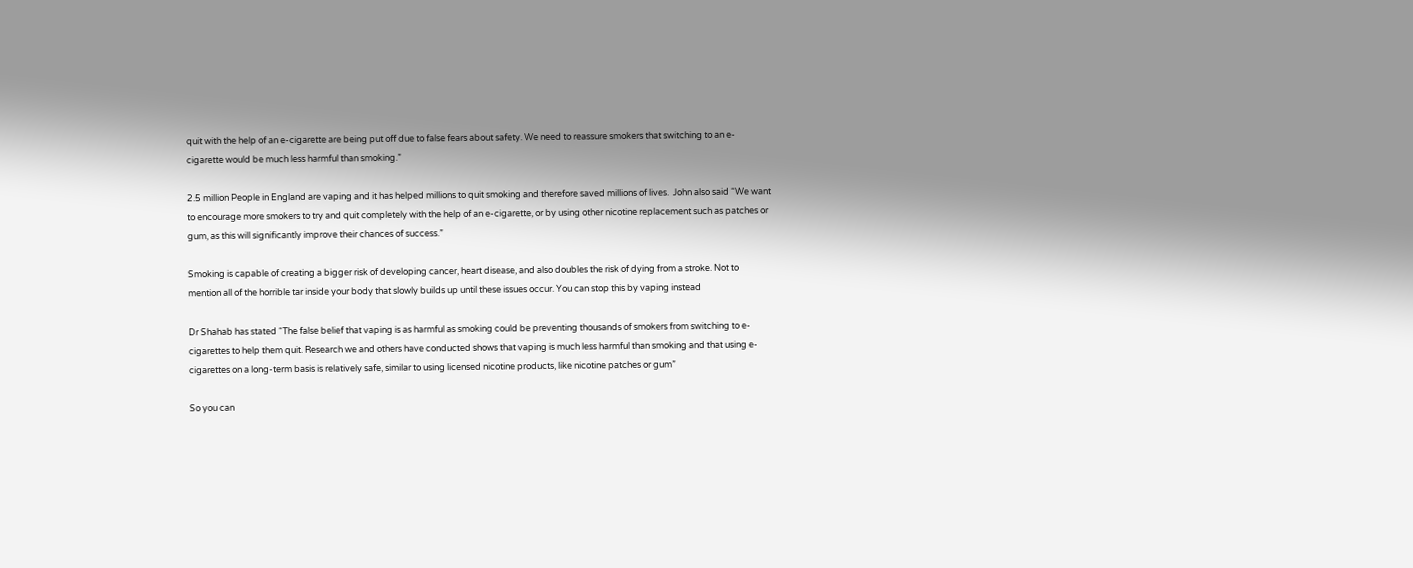quit with the help of an e-cigarette are being put off due to false fears about safety. We need to reassure smokers that switching to an e-cigarette would be much less harmful than smoking.”

2.5 million People in England are vaping and it has helped millions to quit smoking and therefore saved millions of lives.  John also said “We want to encourage more smokers to try and quit completely with the help of an e-cigarette, or by using other nicotine replacement such as patches or gum, as this will significantly improve their chances of success.”

Smoking is capable of creating a bigger risk of developing cancer, heart disease, and also doubles the risk of dying from a stroke. Not to mention all of the horrible tar inside your body that slowly builds up until these issues occur. You can stop this by vaping instead

Dr Shahab has stated “The false belief that vaping is as harmful as smoking could be preventing thousands of smokers from switching to e-cigarettes to help them quit. Research we and others have conducted shows that vaping is much less harmful than smoking and that using e-cigarettes on a long-term basis is relatively safe, similar to using licensed nicotine products, like nicotine patches or gum”

So you can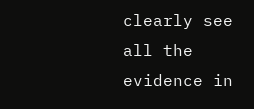clearly see all the evidence in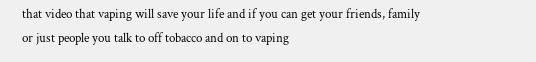that video that vaping will save your life and if you can get your friends, family or just people you talk to off tobacco and on to vaping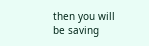then you will be saving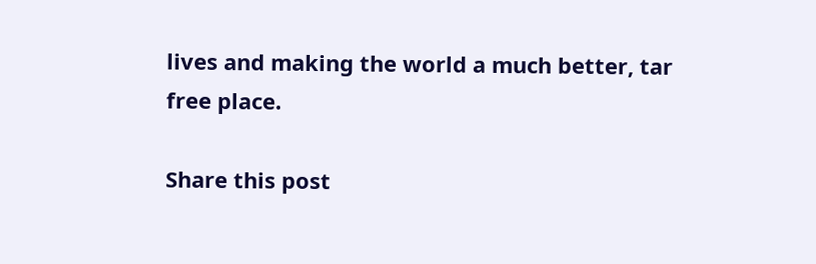lives and making the world a much better, tar free place.

Share this post